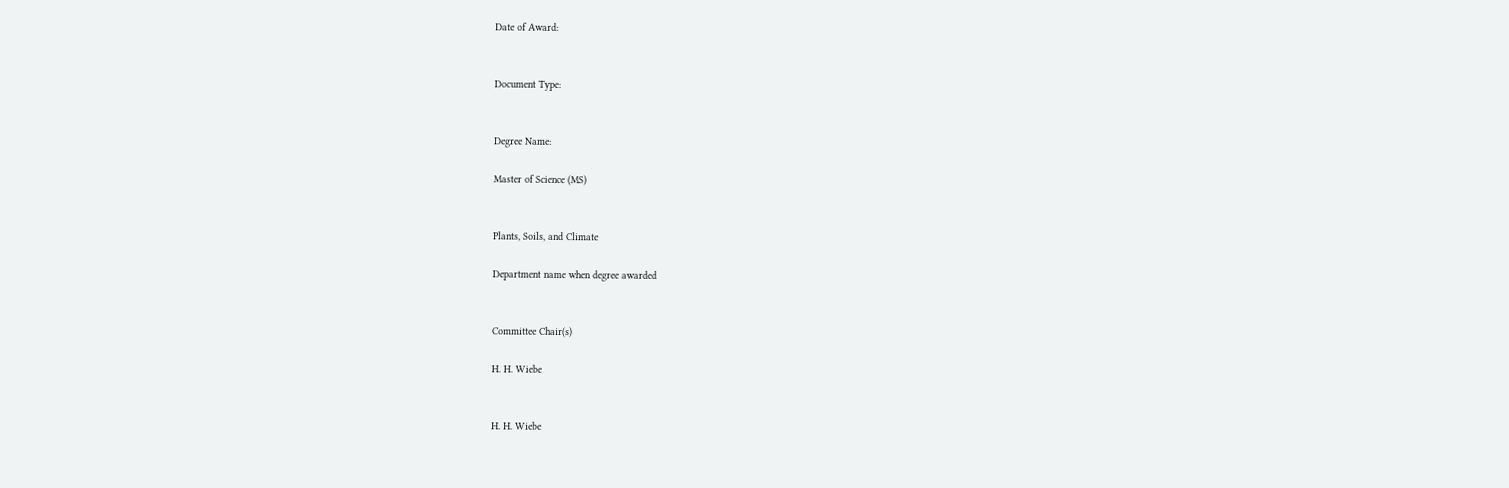Date of Award:


Document Type:


Degree Name:

Master of Science (MS)


Plants, Soils, and Climate

Department name when degree awarded


Committee Chair(s)

H. H. Wiebe


H. H. Wiebe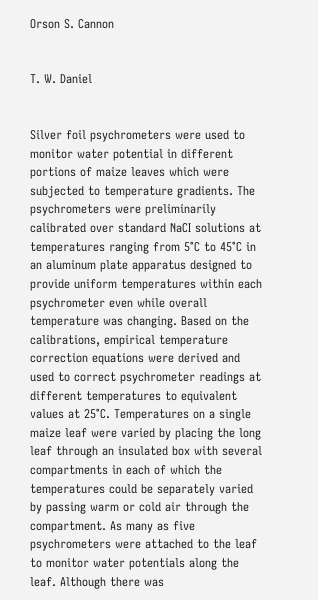Orson S. Cannon


T. W. Daniel


Silver foil psychrometers were used to monitor water potential in different portions of maize leaves which were subjected to temperature gradients. The psychrometers were preliminarily calibrated over standard NaCI solutions at temperatures ranging from 5°C to 45°C in an aluminum plate apparatus designed to provide uniform temperatures within each psychrometer even while overall temperature was changing. Based on the calibrations, empirical temperature correction equations were derived and used to correct psychrometer readings at different temperatures to equivalent values at 25°C. Temperatures on a single maize leaf were varied by placing the long leaf through an insulated box with several compartments in each of which the temperatures could be separately varied by passing warm or cold air through the compartment. As many as five psychrometers were attached to the leaf to monitor water potentials along the leaf. Although there was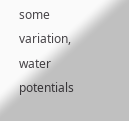some variation, water potentials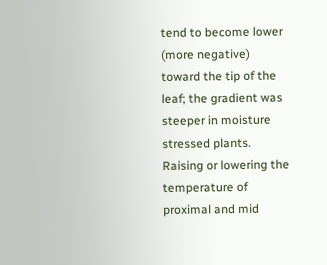tend to become lower (more negative) toward the tip of the leaf; the gradient was steeper in moisture stressed plants. Raising or lowering the temperature of proximal and mid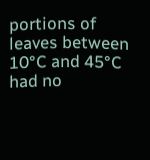portions of leaves between 10°C and 45°C had no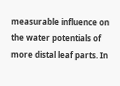measurable influence on the water potentials of more distal leaf parts. In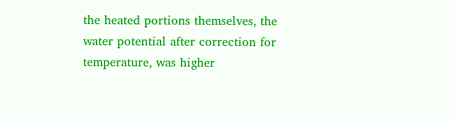the heated portions themselves, the water potential after correction for temperature, was higher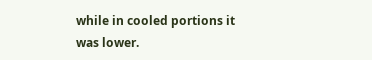while in cooled portions it was lower.